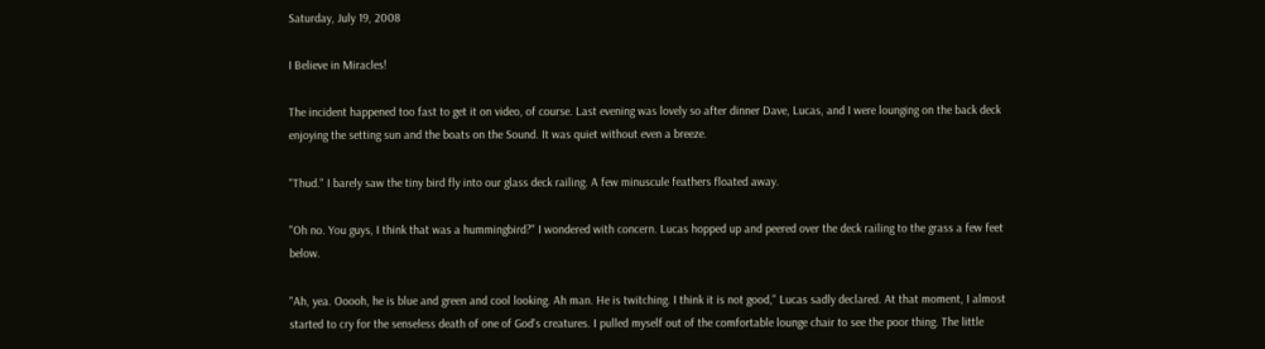Saturday, July 19, 2008

I Believe in Miracles!

The incident happened too fast to get it on video, of course. Last evening was lovely so after dinner Dave, Lucas, and I were lounging on the back deck enjoying the setting sun and the boats on the Sound. It was quiet without even a breeze.

"Thud." I barely saw the tiny bird fly into our glass deck railing. A few minuscule feathers floated away.

"Oh no. You guys, I think that was a hummingbird?" I wondered with concern. Lucas hopped up and peered over the deck railing to the grass a few feet below.

"Ah, yea. Ooooh, he is blue and green and cool looking. Ah man. He is twitching. I think it is not good," Lucas sadly declared. At that moment, I almost started to cry for the senseless death of one of God's creatures. I pulled myself out of the comfortable lounge chair to see the poor thing. The little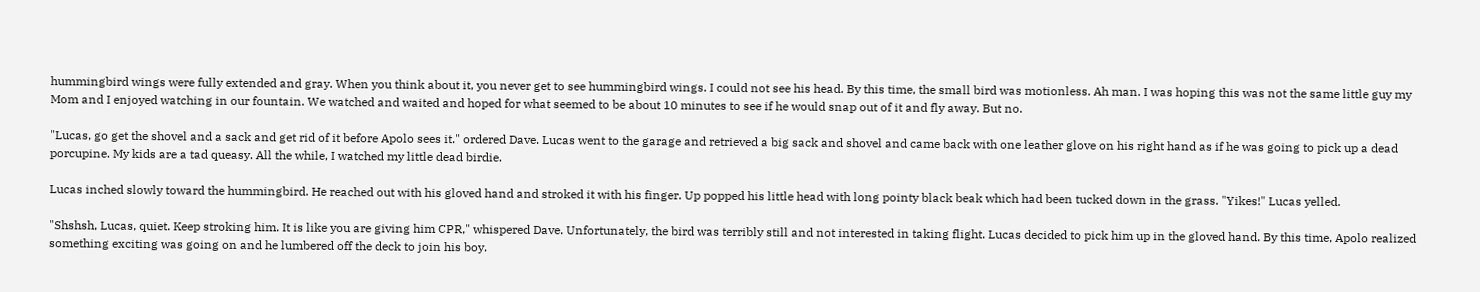hummingbird wings were fully extended and gray. When you think about it, you never get to see hummingbird wings. I could not see his head. By this time, the small bird was motionless. Ah man. I was hoping this was not the same little guy my Mom and I enjoyed watching in our fountain. We watched and waited and hoped for what seemed to be about 10 minutes to see if he would snap out of it and fly away. But no.

"Lucas, go get the shovel and a sack and get rid of it before Apolo sees it." ordered Dave. Lucas went to the garage and retrieved a big sack and shovel and came back with one leather glove on his right hand as if he was going to pick up a dead porcupine. My kids are a tad queasy. All the while, I watched my little dead birdie.

Lucas inched slowly toward the hummingbird. He reached out with his gloved hand and stroked it with his finger. Up popped his little head with long pointy black beak which had been tucked down in the grass. "Yikes!" Lucas yelled.

"Shshsh, Lucas, quiet. Keep stroking him. It is like you are giving him CPR," whispered Dave. Unfortunately, the bird was terribly still and not interested in taking flight. Lucas decided to pick him up in the gloved hand. By this time, Apolo realized something exciting was going on and he lumbered off the deck to join his boy.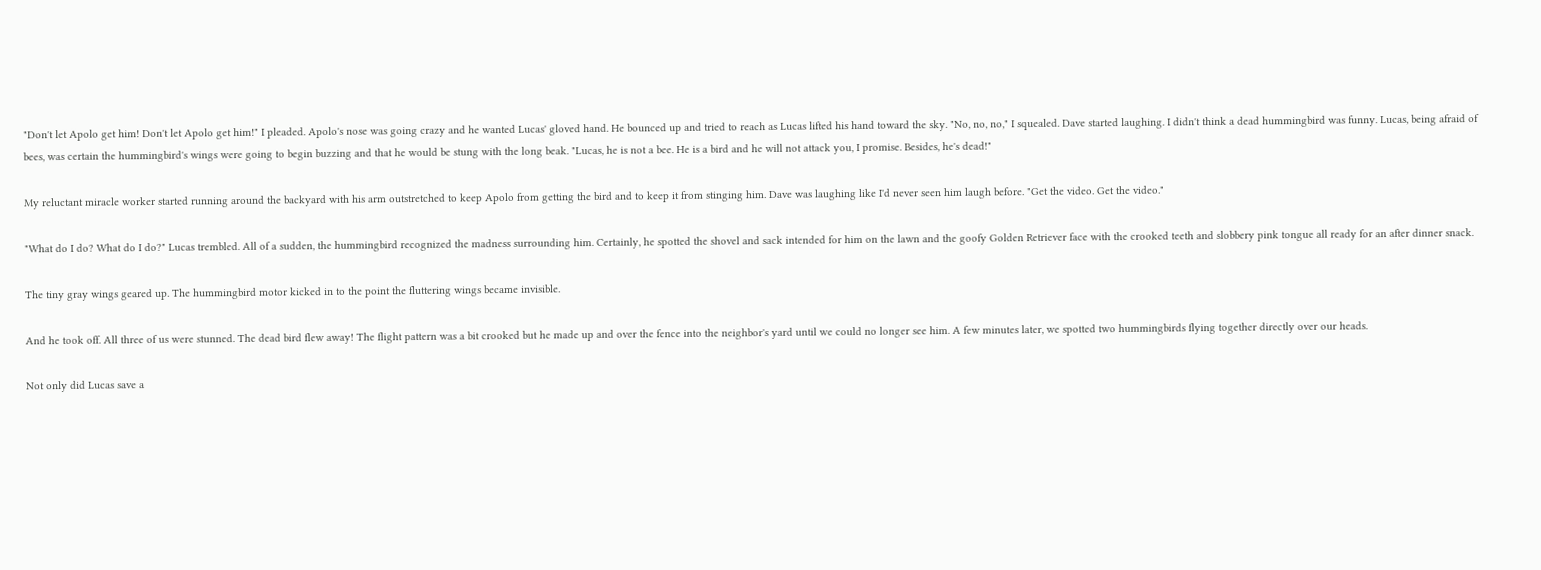"Don't let Apolo get him! Don't let Apolo get him!" I pleaded. Apolo's nose was going crazy and he wanted Lucas' gloved hand. He bounced up and tried to reach as Lucas lifted his hand toward the sky. "No, no, no," I squealed. Dave started laughing. I didn't think a dead hummingbird was funny. Lucas, being afraid of bees, was certain the hummingbird's wings were going to begin buzzing and that he would be stung with the long beak. "Lucas, he is not a bee. He is a bird and he will not attack you, I promise. Besides, he's dead!"

My reluctant miracle worker started running around the backyard with his arm outstretched to keep Apolo from getting the bird and to keep it from stinging him. Dave was laughing like I'd never seen him laugh before. "Get the video. Get the video."

"What do I do? What do I do?" Lucas trembled. All of a sudden, the hummingbird recognized the madness surrounding him. Certainly, he spotted the shovel and sack intended for him on the lawn and the goofy Golden Retriever face with the crooked teeth and slobbery pink tongue all ready for an after dinner snack.

The tiny gray wings geared up. The hummingbird motor kicked in to the point the fluttering wings became invisible.

And he took off. All three of us were stunned. The dead bird flew away! The flight pattern was a bit crooked but he made up and over the fence into the neighbor's yard until we could no longer see him. A few minutes later, we spotted two hummingbirds flying together directly over our heads.

Not only did Lucas save a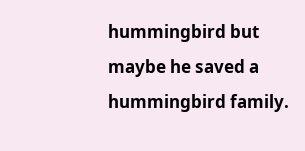hummingbird but maybe he saved a hummingbird family.